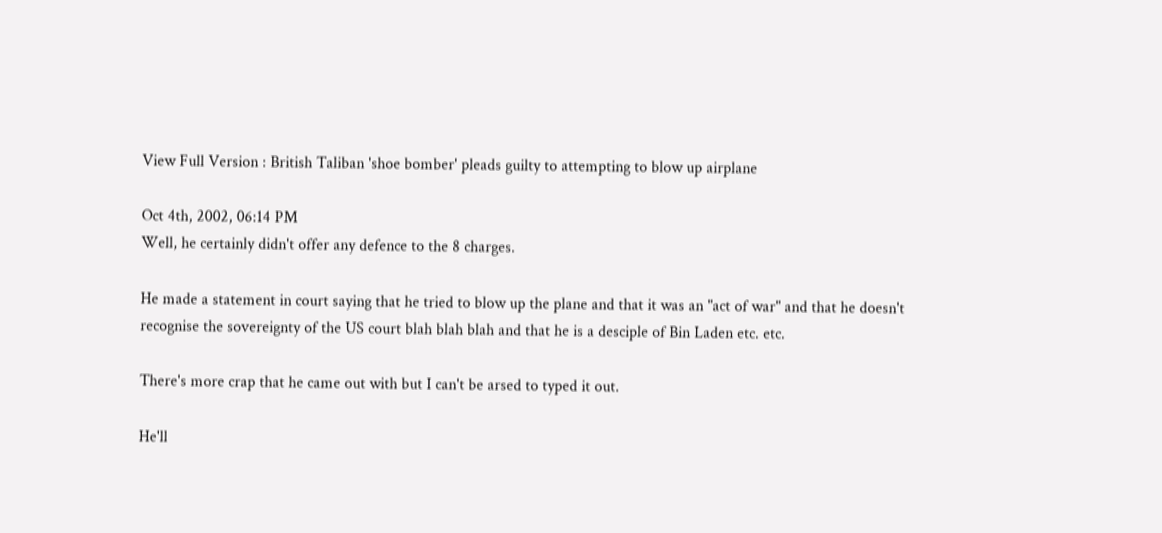View Full Version : British Taliban 'shoe bomber' pleads guilty to attempting to blow up airplane

Oct 4th, 2002, 06:14 PM
Well, he certainly didn't offer any defence to the 8 charges.

He made a statement in court saying that he tried to blow up the plane and that it was an "act of war" and that he doesn't recognise the sovereignty of the US court blah blah blah and that he is a desciple of Bin Laden etc. etc.

There's more crap that he came out with but I can't be arsed to typed it out.

He'll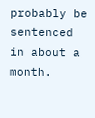probably be sentenced in about a month.